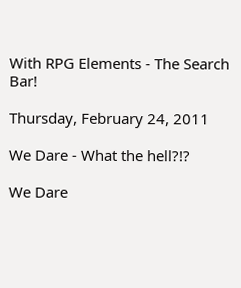With RPG Elements - The Search Bar!

Thursday, February 24, 2011

We Dare - What the hell?!?

We Dare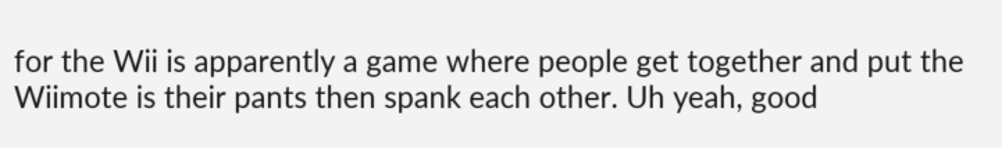for the Wii is apparently a game where people get together and put the Wiimote is their pants then spank each other. Uh yeah, good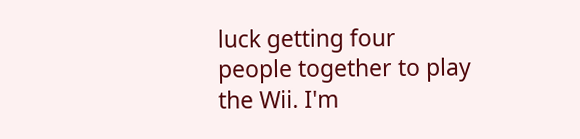luck getting four people together to play the Wii. I'm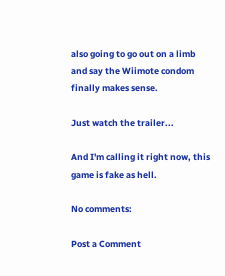also going to go out on a limb and say the Wiimote condom finally makes sense.

Just watch the trailer...

And I'm calling it right now, this game is fake as hell.

No comments:

Post a Comment